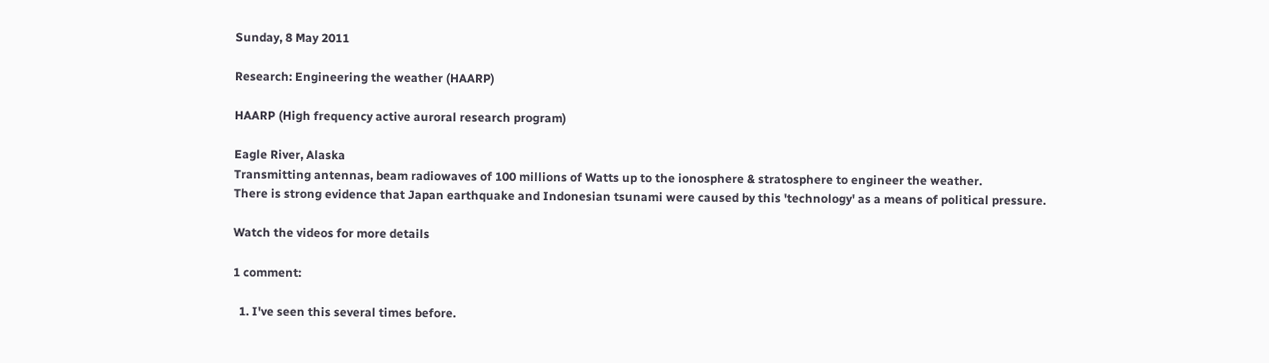Sunday, 8 May 2011

Research: Engineering the weather (HAARP)

HAARP (High frequency active auroral research program)

Eagle River, Alaska
Transmitting antennas, beam radiowaves of 100 millions of Watts up to the ionosphere & stratosphere to engineer the weather.
There is strong evidence that Japan earthquake and Indonesian tsunami were caused by this 'technology' as a means of political pressure.

Watch the videos for more details

1 comment:

  1. I've seen this several times before.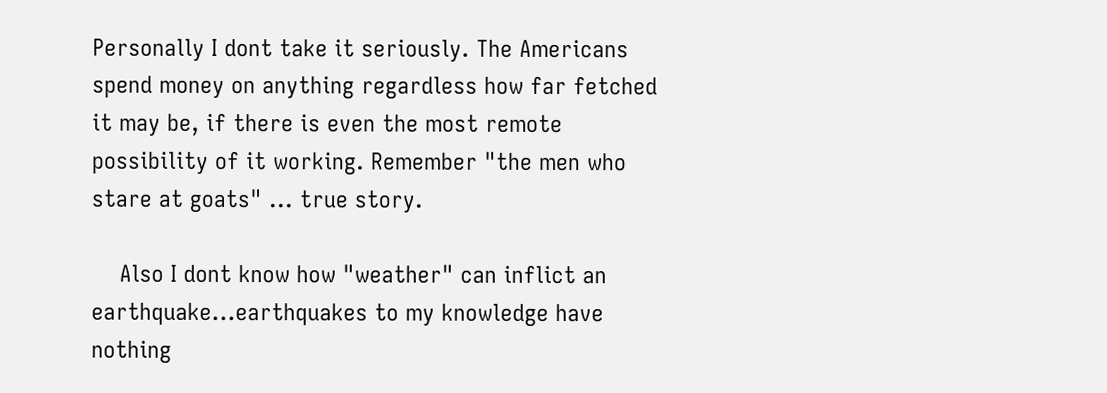Personally I dont take it seriously. The Americans spend money on anything regardless how far fetched it may be, if there is even the most remote possibility of it working. Remember "the men who stare at goats" ... true story.

    Also I dont know how "weather" can inflict an earthquake...earthquakes to my knowledge have nothing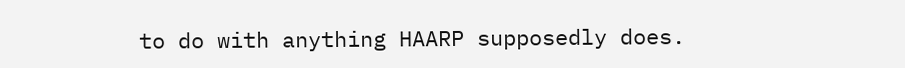to do with anything HAARP supposedly does.